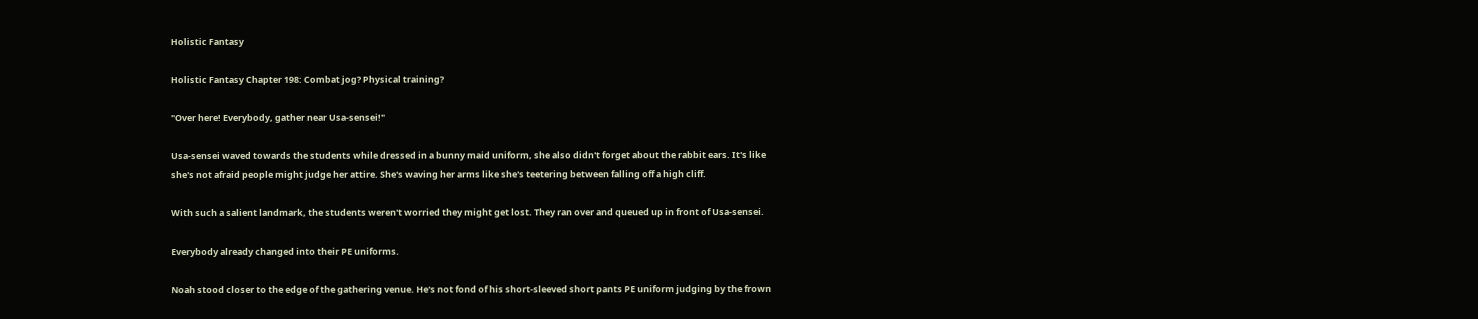Holistic Fantasy

Holistic Fantasy Chapter 198: Combat jog? Physical training?

"Over here! Everybody, gather near Usa-sensei!"

Usa-sensei waved towards the students while dressed in a bunny maid uniform, she also didn't forget about the rabbit ears. It's like she's not afraid people might judge her attire. She's waving her arms like she's teetering between falling off a high cliff.

With such a salient landmark, the students weren't worried they might get lost. They ran over and queued up in front of Usa-sensei.

Everybody already changed into their PE uniforms.

Noah stood closer to the edge of the gathering venue. He's not fond of his short-sleeved short pants PE uniform judging by the frown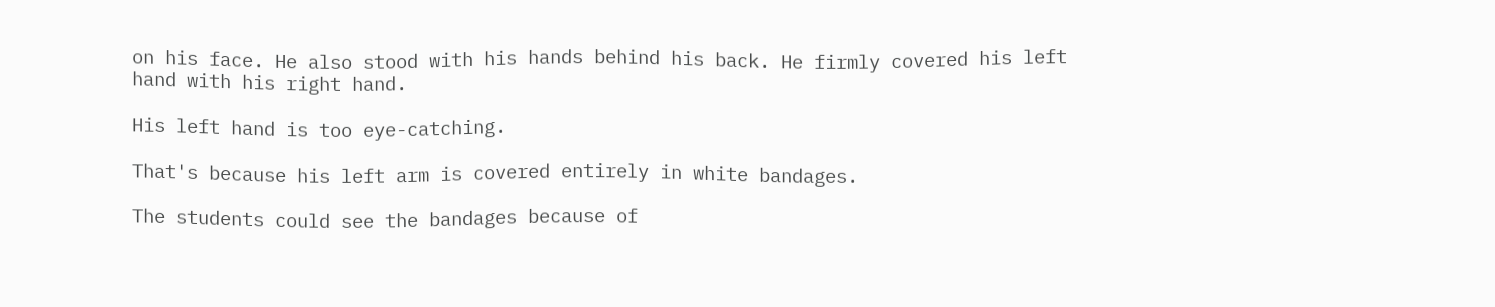on his face. He also stood with his hands behind his back. He firmly covered his left hand with his right hand.

His left hand is too eye-catching.

That's because his left arm is covered entirely in white bandages.

The students could see the bandages because of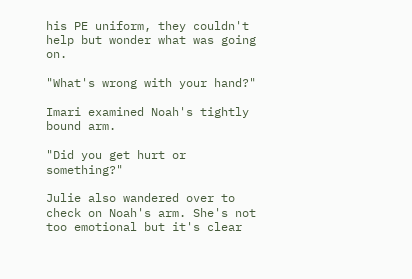his PE uniform, they couldn't help but wonder what was going on.

"What's wrong with your hand?"

Imari examined Noah's tightly bound arm.

"Did you get hurt or something?"

Julie also wandered over to check on Noah's arm. She's not too emotional but it's clear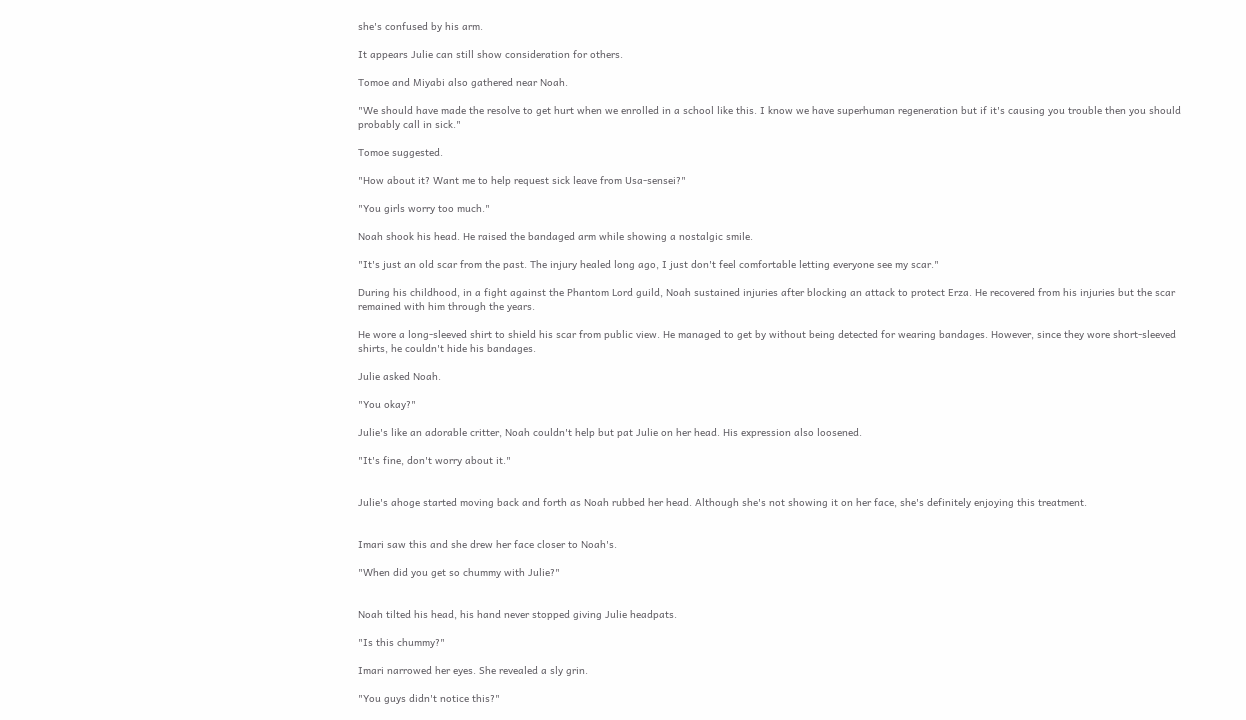she's confused by his arm.

It appears Julie can still show consideration for others.

Tomoe and Miyabi also gathered near Noah.

"We should have made the resolve to get hurt when we enrolled in a school like this. I know we have superhuman regeneration but if it's causing you trouble then you should probably call in sick."

Tomoe suggested.

"How about it? Want me to help request sick leave from Usa-sensei?"

"You girls worry too much."

Noah shook his head. He raised the bandaged arm while showing a nostalgic smile.

"It's just an old scar from the past. The injury healed long ago, I just don't feel comfortable letting everyone see my scar."

During his childhood, in a fight against the Phantom Lord guild, Noah sustained injuries after blocking an attack to protect Erza. He recovered from his injuries but the scar remained with him through the years.

He wore a long-sleeved shirt to shield his scar from public view. He managed to get by without being detected for wearing bandages. However, since they wore short-sleeved shirts, he couldn't hide his bandages.

Julie asked Noah.

"You okay?"

Julie's like an adorable critter, Noah couldn't help but pat Julie on her head. His expression also loosened.

"It's fine, don't worry about it."


Julie's ahoge started moving back and forth as Noah rubbed her head. Although she's not showing it on her face, she's definitely enjoying this treatment.


Imari saw this and she drew her face closer to Noah's.

"When did you get so chummy with Julie?"


Noah tilted his head, his hand never stopped giving Julie headpats.

"Is this chummy?"

Imari narrowed her eyes. She revealed a sly grin.

"You guys didn't notice this?"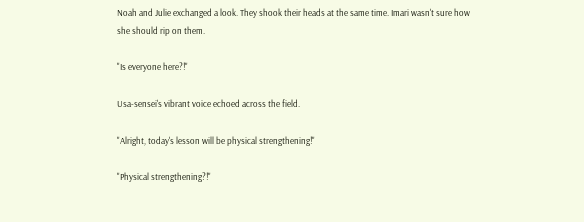Noah and Julie exchanged a look. They shook their heads at the same time. Imari wasn't sure how she should rip on them.

"Is everyone here?!"

Usa-sensei's vibrant voice echoed across the field.

"Alright, today's lesson will be physical strengthening!"

"Physical strengthening?!"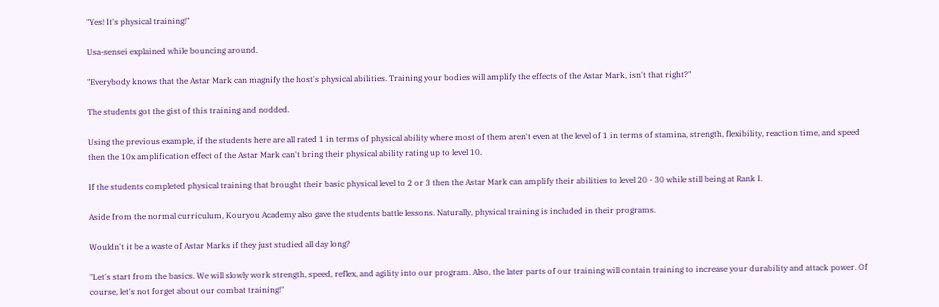"Yes! It's physical training!"

Usa-sensei explained while bouncing around.

"Everybody knows that the Astar Mark can magnify the host's physical abilities. Training your bodies will amplify the effects of the Astar Mark, isn't that right?"

The students got the gist of this training and nodded.

Using the previous example, if the students here are all rated 1 in terms of physical ability where most of them aren't even at the level of 1 in terms of stamina, strength, flexibility, reaction time, and speed then the 10x amplification effect of the Astar Mark can't bring their physical ability rating up to level 10.

If the students completed physical training that brought their basic physical level to 2 or 3 then the Astar Mark can amplify their abilities to level 20 - 30 while still being at Rank I.

Aside from the normal curriculum, Kouryou Academy also gave the students battle lessons. Naturally, physical training is included in their programs.

Wouldn't it be a waste of Astar Marks if they just studied all day long?

"Let's start from the basics. We will slowly work strength, speed, reflex, and agility into our program. Also, the later parts of our training will contain training to increase your durability and attack power. Of course, let's not forget about our combat training!"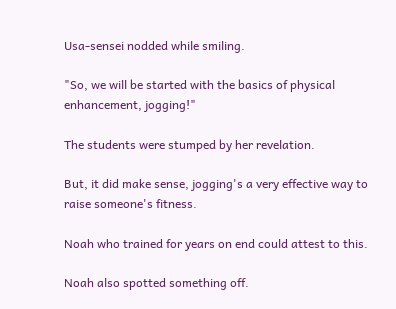Usa-sensei nodded while smiling.

"So, we will be started with the basics of physical enhancement, jogging!"

The students were stumped by her revelation.

But, it did make sense, jogging's a very effective way to raise someone's fitness.

Noah who trained for years on end could attest to this.

Noah also spotted something off.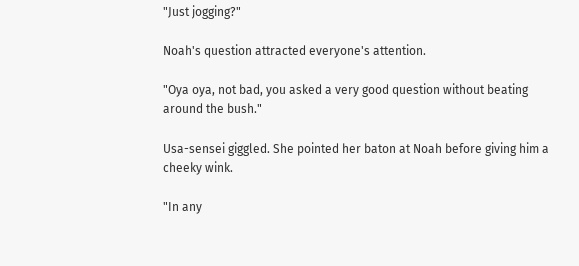"Just jogging?"

Noah's question attracted everyone's attention.

"Oya oya, not bad, you asked a very good question without beating around the bush."

Usa-sensei giggled. She pointed her baton at Noah before giving him a cheeky wink.

"In any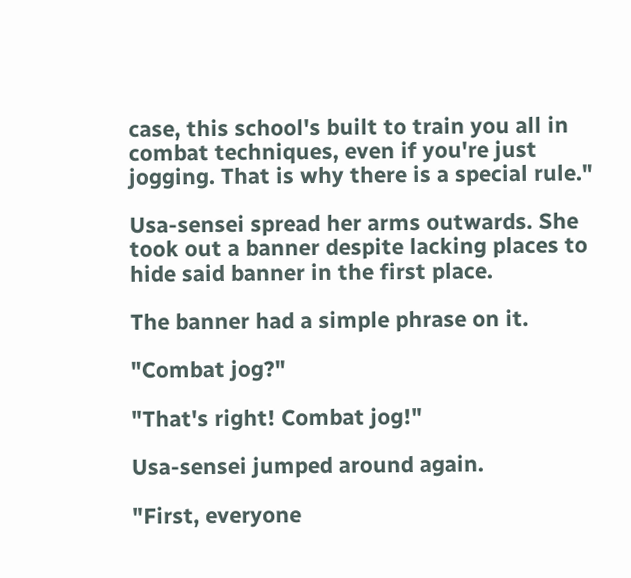case, this school's built to train you all in combat techniques, even if you're just jogging. That is why there is a special rule."

Usa-sensei spread her arms outwards. She took out a banner despite lacking places to hide said banner in the first place.

The banner had a simple phrase on it.

"Combat jog?"

"That's right! Combat jog!"

Usa-sensei jumped around again.

"First, everyone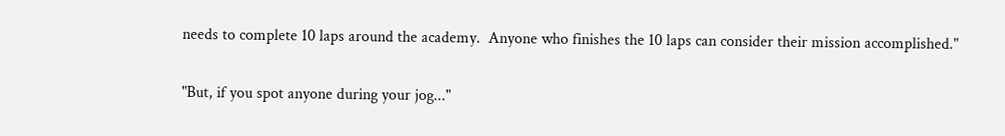needs to complete 10 laps around the academy.  Anyone who finishes the 10 laps can consider their mission accomplished."

"But, if you spot anyone during your jog..."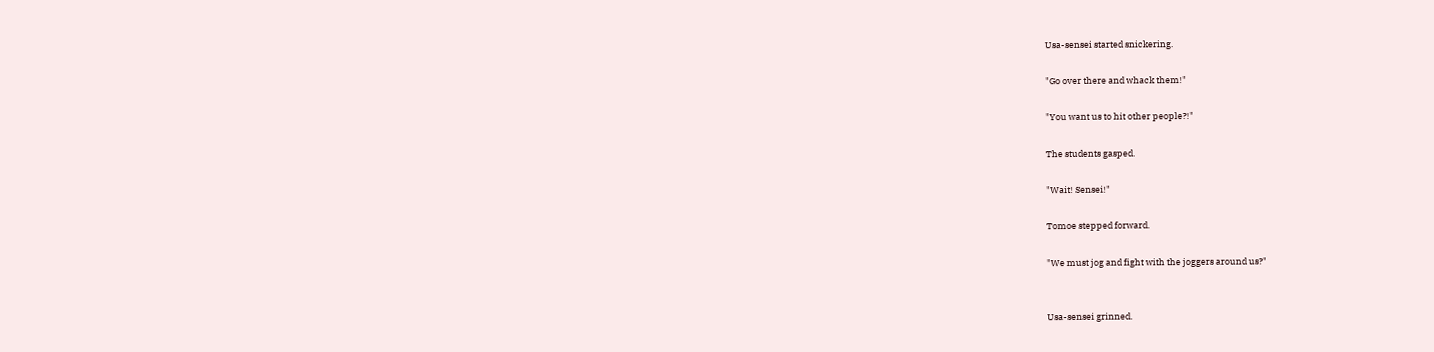Usa-sensei started snickering.

"Go over there and whack them!"

"You want us to hit other people?!"

The students gasped.

"Wait! Sensei!"

Tomoe stepped forward.

"We must jog and fight with the joggers around us?"


Usa-sensei grinned.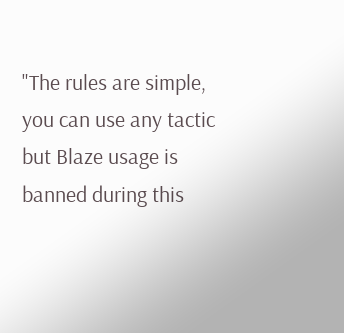"The rules are simple, you can use any tactic but Blaze usage is banned during this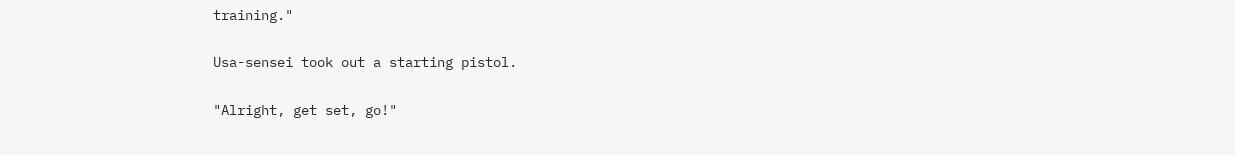training."

Usa-sensei took out a starting pistol.

"Alright, get set, go!"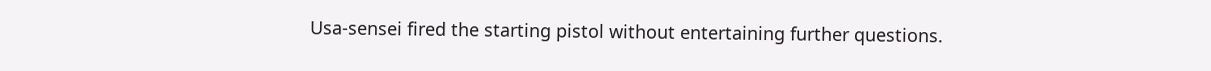Usa-sensei fired the starting pistol without entertaining further questions.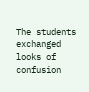The students exchanged looks of confusion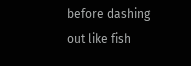before dashing out like fish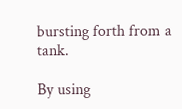bursting forth from a tank.

By using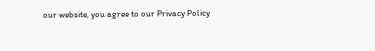our website, you agree to our Privacy Policy